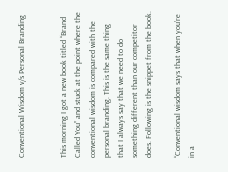Conventional Wisdom v/s Personal Branding


This morning I got a new book titled “Brand Called You” and stuck at the point where the conventional wisdom is compared with the personal branding. This is the same thing that I always say that we need to do something different than our competitor does. Following is the snippet from the book.

“Conventional wisdom says that when you’re in a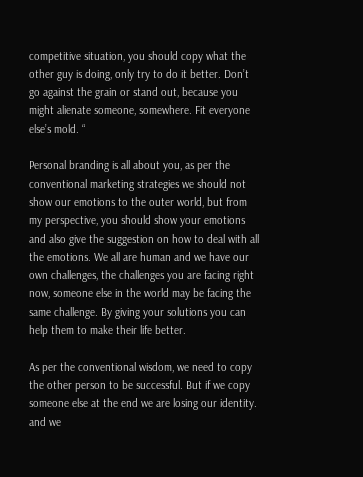competitive situation, you should copy what the other guy is doing, only try to do it better. Don’t go against the grain or stand out, because you might alienate someone, somewhere. Fit everyone else’s mold. “

Personal branding is all about you, as per the conventional marketing strategies we should not show our emotions to the outer world, but from my perspective, you should show your emotions and also give the suggestion on how to deal with all the emotions. We all are human and we have our own challenges, the challenges you are facing right now, someone else in the world may be facing the same challenge. By giving your solutions you can help them to make their life better.

As per the conventional wisdom, we need to copy the other person to be successful. But if we copy someone else at the end we are losing our identity. and we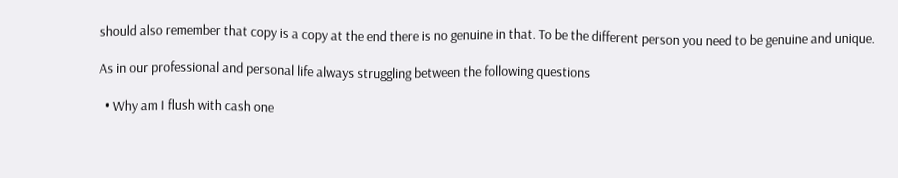should also remember that copy is a copy at the end there is no genuine in that. To be the different person you need to be genuine and unique.

As in our professional and personal life always struggling between the following questions

  • Why am I flush with cash one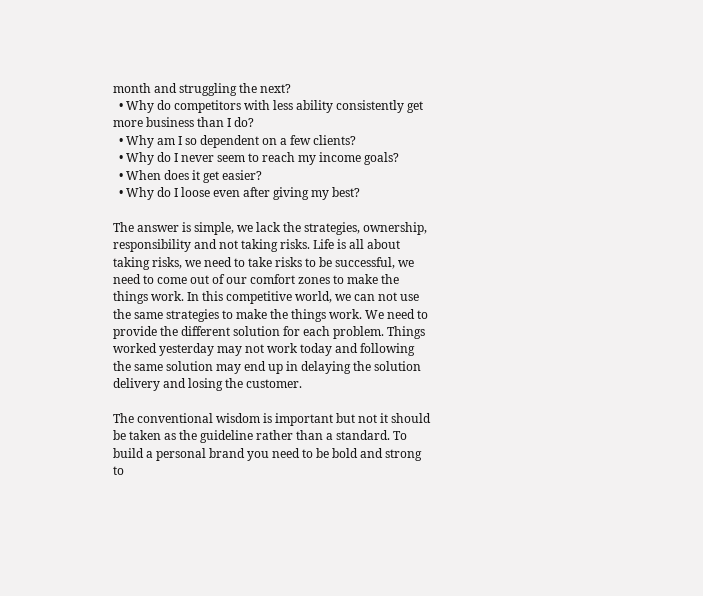month and struggling the next?
  • Why do competitors with less ability consistently get more business than I do?
  • Why am I so dependent on a few clients?
  • Why do I never seem to reach my income goals?
  • When does it get easier?
  • Why do I loose even after giving my best?

The answer is simple, we lack the strategies, ownership, responsibility and not taking risks. Life is all about taking risks, we need to take risks to be successful, we need to come out of our comfort zones to make the things work. In this competitive world, we can not use the same strategies to make the things work. We need to provide the different solution for each problem. Things worked yesterday may not work today and following the same solution may end up in delaying the solution delivery and losing the customer.

The conventional wisdom is important but not it should be taken as the guideline rather than a standard. To build a personal brand you need to be bold and strong to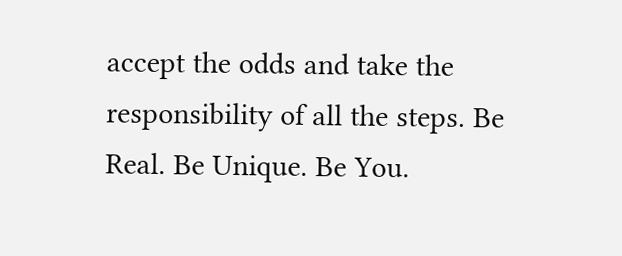accept the odds and take the responsibility of all the steps. Be Real. Be Unique. Be You.